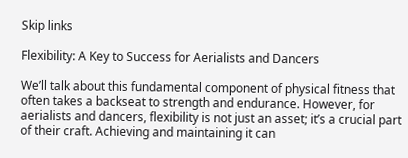Skip links

Flexibility: A Key to Success for Aerialists and Dancers

We’ll talk about this fundamental component of physical fitness that often takes a backseat to strength and endurance. However, for aerialists and dancers, flexibility is not just an asset; it’s a crucial part of their craft. Achieving and maintaining it can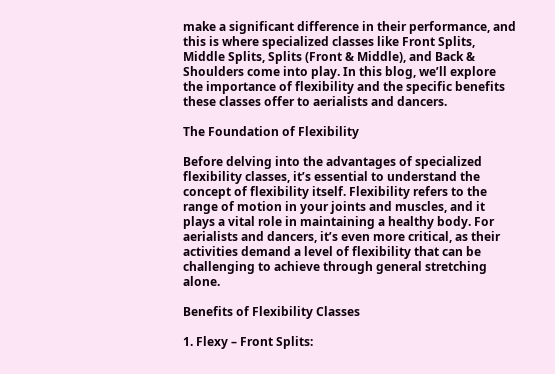make a significant difference in their performance, and this is where specialized classes like Front Splits, Middle Splits, Splits (Front & Middle), and Back & Shoulders come into play. In this blog, we’ll explore the importance of flexibility and the specific benefits these classes offer to aerialists and dancers.

The Foundation of Flexibility

Before delving into the advantages of specialized flexibility classes, it’s essential to understand the concept of flexibility itself. Flexibility refers to the range of motion in your joints and muscles, and it plays a vital role in maintaining a healthy body. For aerialists and dancers, it’s even more critical, as their activities demand a level of flexibility that can be challenging to achieve through general stretching alone.

Benefits of Flexibility Classes

1. Flexy – Front Splits: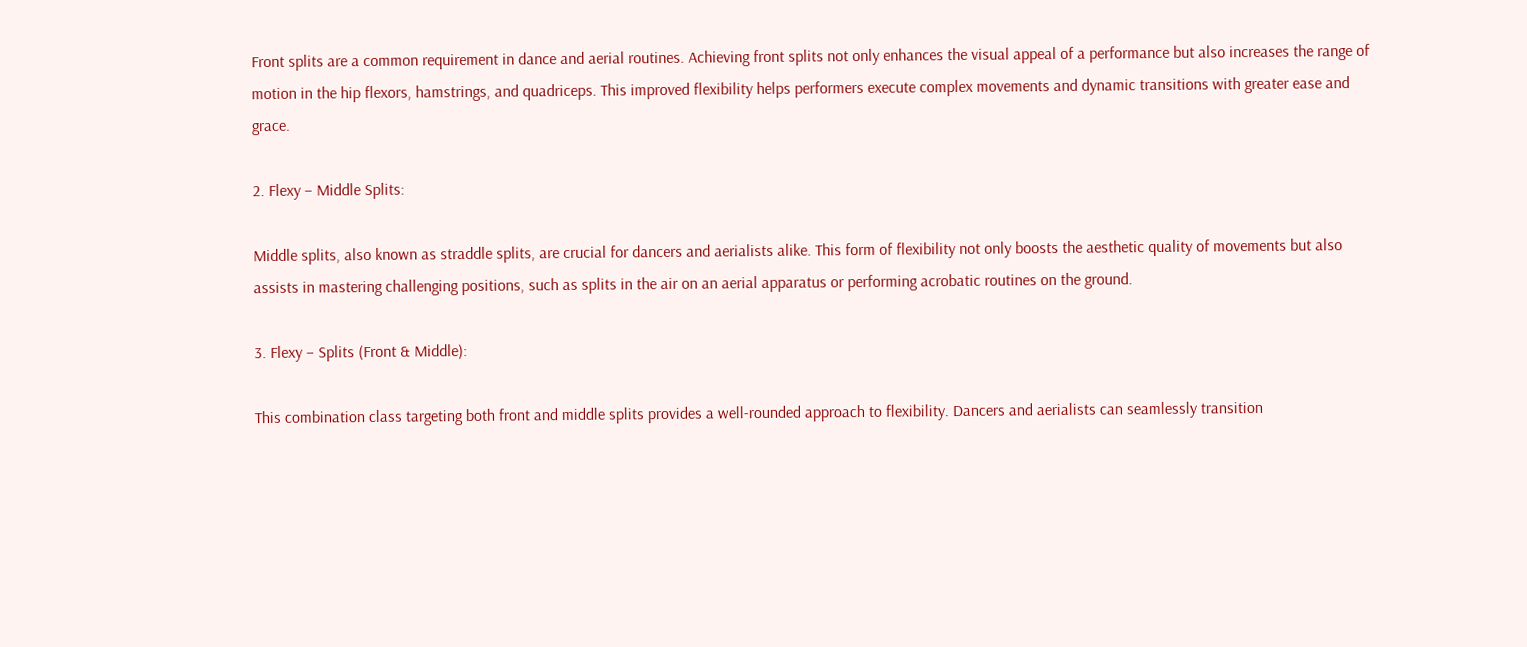Front splits are a common requirement in dance and aerial routines. Achieving front splits not only enhances the visual appeal of a performance but also increases the range of motion in the hip flexors, hamstrings, and quadriceps. This improved flexibility helps performers execute complex movements and dynamic transitions with greater ease and grace.

2. Flexy – Middle Splits:

Middle splits, also known as straddle splits, are crucial for dancers and aerialists alike. This form of flexibility not only boosts the aesthetic quality of movements but also assists in mastering challenging positions, such as splits in the air on an aerial apparatus or performing acrobatic routines on the ground.

3. Flexy – Splits (Front & Middle):

This combination class targeting both front and middle splits provides a well-rounded approach to flexibility. Dancers and aerialists can seamlessly transition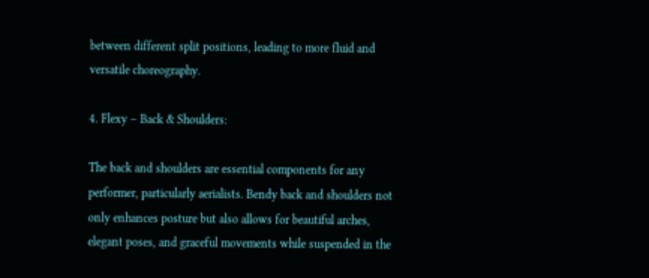between different split positions, leading to more fluid and versatile choreography.

4. Flexy – Back & Shoulders:

The back and shoulders are essential components for any performer, particularly aerialists. Bendy back and shoulders not only enhances posture but also allows for beautiful arches, elegant poses, and graceful movements while suspended in the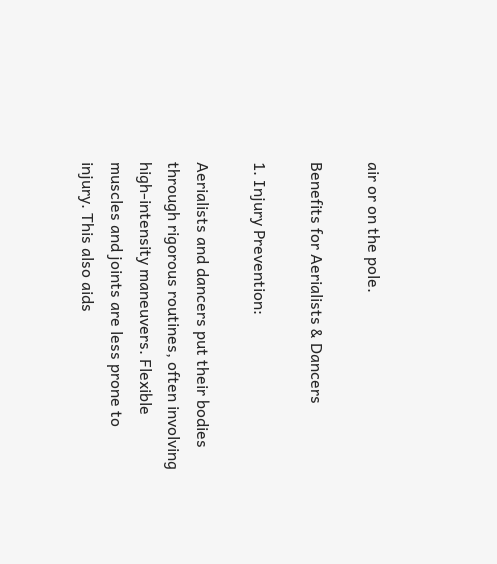air or on the pole.

Benefits for Aerialists & Dancers

1. Injury Prevention:

Aerialists and dancers put their bodies through rigorous routines, often involving high-intensity maneuvers. Flexible muscles and joints are less prone to injury. This also aids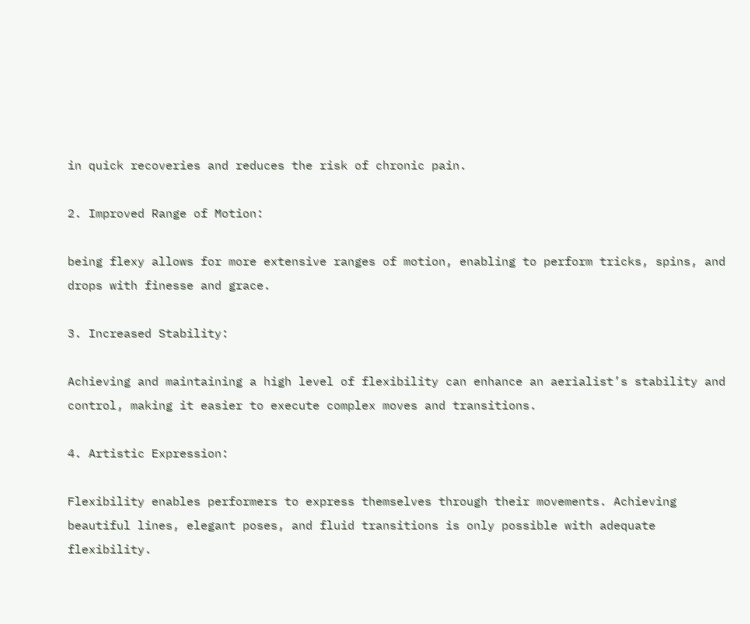in quick recoveries and reduces the risk of chronic pain.

2. Improved Range of Motion:

being flexy allows for more extensive ranges of motion, enabling to perform tricks, spins, and drops with finesse and grace.

3. Increased Stability:

Achieving and maintaining a high level of flexibility can enhance an aerialist’s stability and control, making it easier to execute complex moves and transitions.

4. Artistic Expression:

Flexibility enables performers to express themselves through their movements. Achieving beautiful lines, elegant poses, and fluid transitions is only possible with adequate flexibility.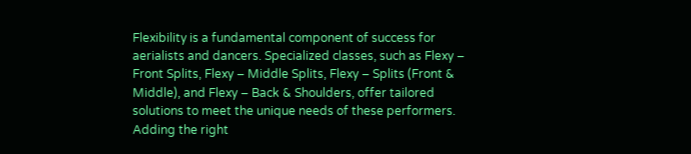Flexibility is a fundamental component of success for aerialists and dancers. Specialized classes, such as Flexy – Front Splits, Flexy – Middle Splits, Flexy – Splits (Front & Middle), and Flexy – Back & Shoulders, offer tailored solutions to meet the unique needs of these performers. Adding the right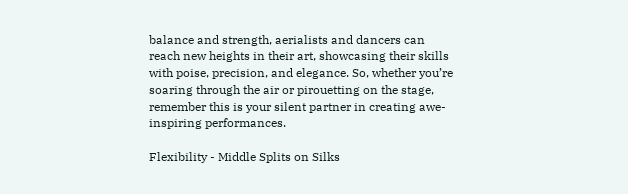balance and strength, aerialists and dancers can reach new heights in their art, showcasing their skills with poise, precision, and elegance. So, whether you’re soaring through the air or pirouetting on the stage, remember this is your silent partner in creating awe-inspiring performances.

Flexibility - Middle Splits on Silks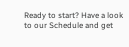Ready to start? Have a look to our Schedule and get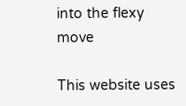into the flexy move

This website uses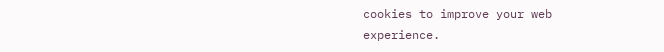cookies to improve your web experience.